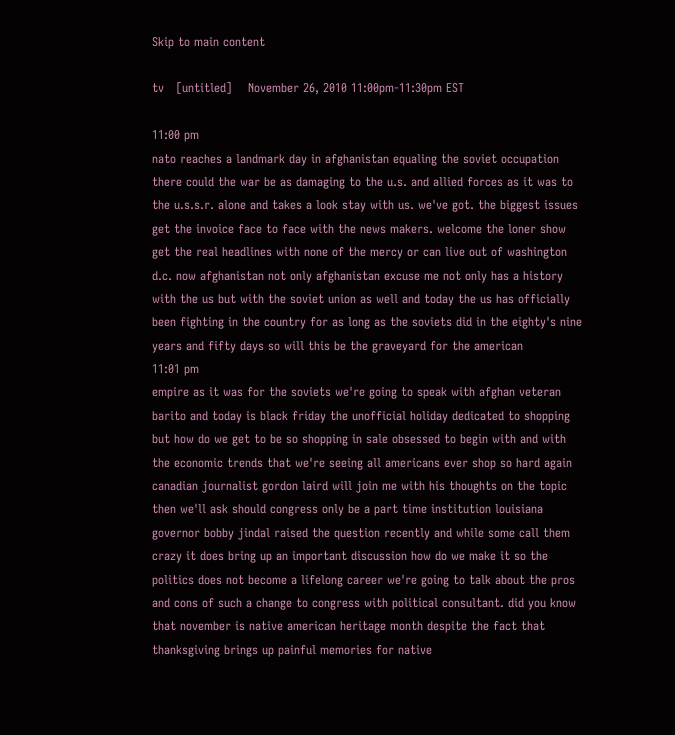Skip to main content

tv   [untitled]    November 26, 2010 11:00pm-11:30pm EST

11:00 pm
nato reaches a landmark day in afghanistan equaling the soviet occupation there could the war be as damaging to the u.s. and allied forces as it was to the u.s.s.r. alone and takes a look stay with us. we've got. the biggest issues get the invoice face to face with the news makers. welcome the loner show get the real headlines with none of the mercy or can live out of washington d.c. now afghanistan not only afghanistan excuse me not only has a history with the us but with the soviet union as well and today the us has officially been fighting in the country for as long as the soviets did in the eighty's nine years and fifty days so will this be the graveyard for the american
11:01 pm
empire as it was for the soviets we're going to speak with afghan veteran barito and today is black friday the unofficial holiday dedicated to shopping but how do we get to be so shopping in sale obsessed to begin with and with the economic trends that we're seeing all americans ever shop so hard again canadian journalist gordon laird will join me with his thoughts on the topic then we'll ask should congress only be a part time institution louisiana governor bobby jindal raised the question recently and while some call them crazy it does bring up an important discussion how do we make it so the politics does not become a lifelong career we're going to talk about the pros and cons of such a change to congress with political consultant. did you know that november is native american heritage month despite the fact that thanksgiving brings up painful memories for native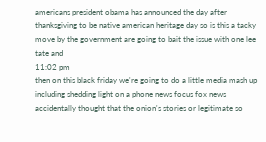americans president obama has announced the day after thanksgiving to be native american heritage day so is this a tacky move by the government are going to bait the issue with one lee tate and
11:02 pm
then on this black friday we're going to do a little media mash up including shedding light on a phone news focus fox news accidentally thought that the onion's stories or legitimate so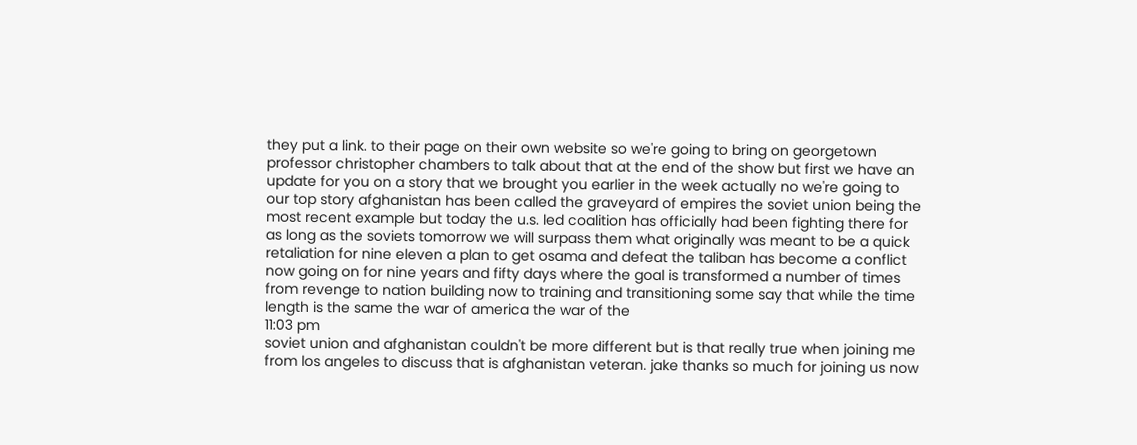they put a link. to their page on their own website so we're going to bring on georgetown professor christopher chambers to talk about that at the end of the show but first we have an update for you on a story that we brought you earlier in the week actually no we're going to our top story afghanistan has been called the graveyard of empires the soviet union being the most recent example but today the u.s. led coalition has officially had been fighting there for as long as the soviets tomorrow we will surpass them what originally was meant to be a quick retaliation for nine eleven a plan to get osama and defeat the taliban has become a conflict now going on for nine years and fifty days where the goal is transformed a number of times from revenge to nation building now to training and transitioning some say that while the time length is the same the war of america the war of the
11:03 pm
soviet union and afghanistan couldn't be more different but is that really true when joining me from los angeles to discuss that is afghanistan veteran. jake thanks so much for joining us now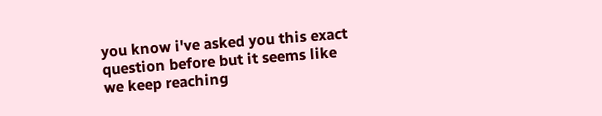you know i've asked you this exact question before but it seems like we keep reaching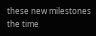these new milestones the time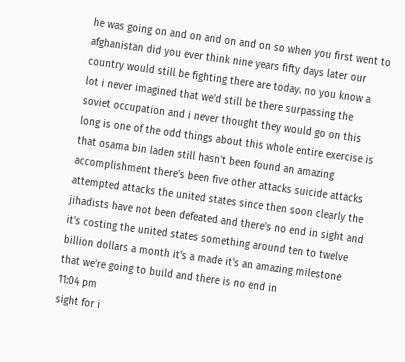he was going on and on and on and on so when you first went to afghanistan did you ever think nine years fifty days later our country would still be fighting there are today. no you know a lot i never imagined that we'd still be there surpassing the soviet occupation and i never thought they would go on this long is one of the odd things about this whole entire exercise is that osama bin laden still hasn't been found an amazing accomplishment there's been five other attacks suicide attacks attempted attacks the united states since then soon clearly the jihadists have not been defeated and there's no end in sight and it's costing the united states something around ten to twelve billion dollars a month it's a made it's an amazing milestone that we're going to build and there is no end in
11:04 pm
sight for i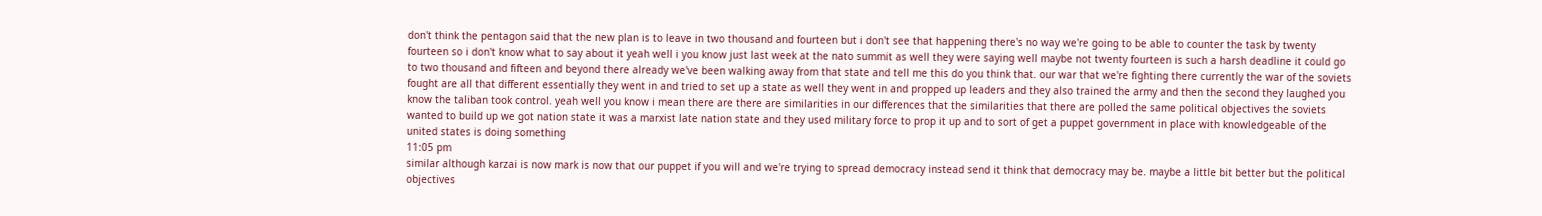don't think the pentagon said that the new plan is to leave in two thousand and fourteen but i don't see that happening there's no way we're going to be able to counter the task by twenty fourteen so i don't know what to say about it yeah well i you know just last week at the nato summit as well they were saying well maybe not twenty fourteen is such a harsh deadline it could go to two thousand and fifteen and beyond there already we've been walking away from that state and tell me this do you think that. our war that we're fighting there currently the war of the soviets fought are all that different essentially they went in and tried to set up a state as well they went in and propped up leaders and they also trained the army and then the second they laughed you know the taliban took control. yeah well you know i mean there are there are similarities in our differences that the similarities that there are polled the same political objectives the soviets wanted to build up we got nation state it was a marxist late nation state and they used military force to prop it up and to sort of get a puppet government in place with knowledgeable of the united states is doing something
11:05 pm
similar although karzai is now mark is now that our puppet if you will and we're trying to spread democracy instead send it think that democracy may be. maybe a little bit better but the political objectives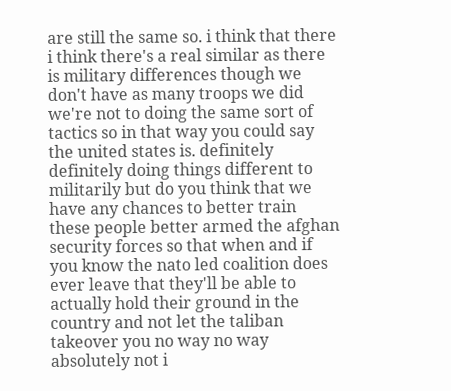are still the same so. i think that there i think there's a real similar as there is military differences though we don't have as many troops we did we're not to doing the same sort of tactics so in that way you could say the united states is. definitely definitely doing things different to militarily but do you think that we have any chances to better train these people better armed the afghan security forces so that when and if you know the nato led coalition does ever leave that they'll be able to actually hold their ground in the country and not let the taliban takeover you no way no way absolutely not i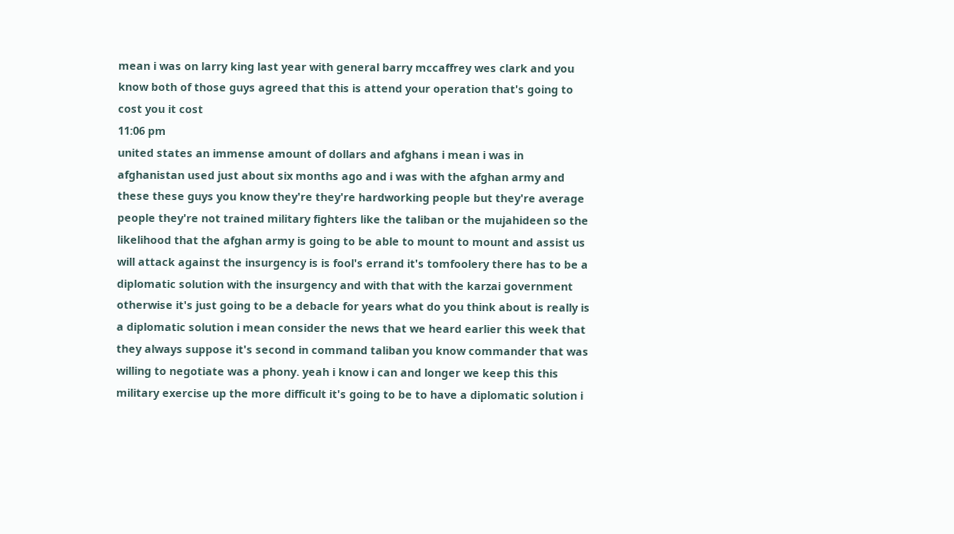mean i was on larry king last year with general barry mccaffrey wes clark and you know both of those guys agreed that this is attend your operation that's going to cost you it cost
11:06 pm
united states an immense amount of dollars and afghans i mean i was in afghanistan used just about six months ago and i was with the afghan army and these these guys you know they're they're hardworking people but they're average people they're not trained military fighters like the taliban or the mujahideen so the likelihood that the afghan army is going to be able to mount to mount and assist us will attack against the insurgency is is fool's errand it's tomfoolery there has to be a diplomatic solution with the insurgency and with that with the karzai government otherwise it's just going to be a debacle for years what do you think about is really is a diplomatic solution i mean consider the news that we heard earlier this week that they always suppose it's second in command taliban you know commander that was willing to negotiate was a phony. yeah i know i can and longer we keep this this military exercise up the more difficult it's going to be to have a diplomatic solution i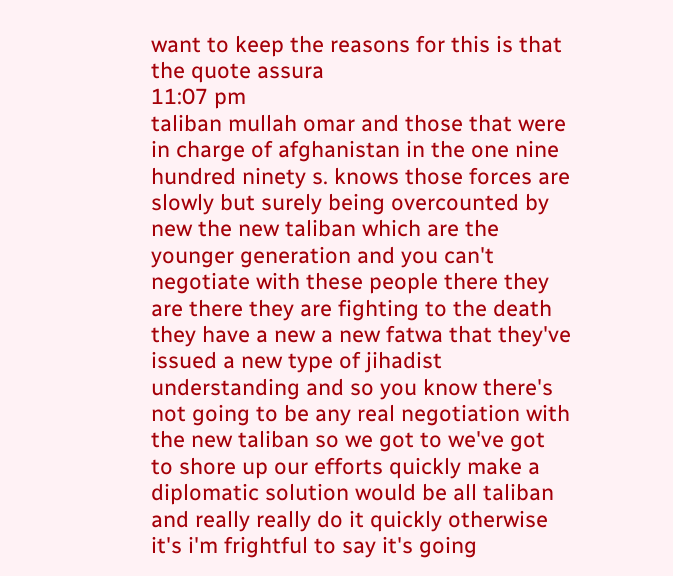want to keep the reasons for this is that the quote assura
11:07 pm
taliban mullah omar and those that were in charge of afghanistan in the one nine hundred ninety s. knows those forces are slowly but surely being overcounted by new the new taliban which are the younger generation and you can't negotiate with these people there they are there they are fighting to the death they have a new a new fatwa that they've issued a new type of jihadist understanding and so you know there's not going to be any real negotiation with the new taliban so we got to we've got to shore up our efforts quickly make a diplomatic solution would be all taliban and really really do it quickly otherwise it's i'm frightful to say it's going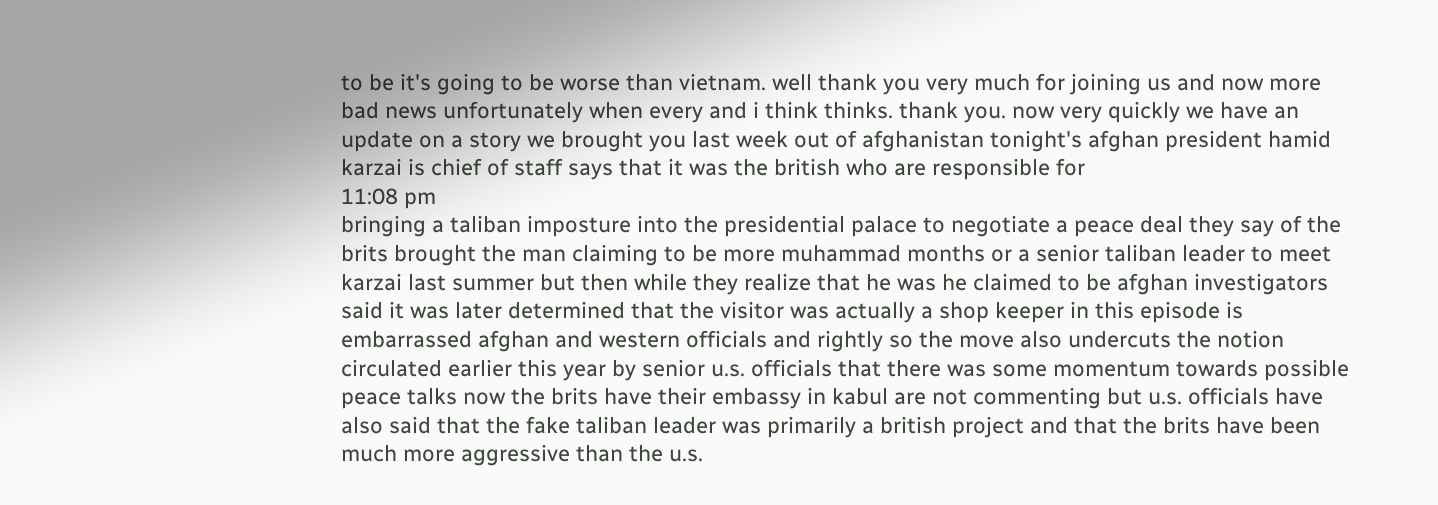to be it's going to be worse than vietnam. well thank you very much for joining us and now more bad news unfortunately when every and i think thinks. thank you. now very quickly we have an update on a story we brought you last week out of afghanistan tonight's afghan president hamid karzai is chief of staff says that it was the british who are responsible for
11:08 pm
bringing a taliban imposture into the presidential palace to negotiate a peace deal they say of the brits brought the man claiming to be more muhammad months or a senior taliban leader to meet karzai last summer but then while they realize that he was he claimed to be afghan investigators said it was later determined that the visitor was actually a shop keeper in this episode is embarrassed afghan and western officials and rightly so the move also undercuts the notion circulated earlier this year by senior u.s. officials that there was some momentum towards possible peace talks now the brits have their embassy in kabul are not commenting but u.s. officials have also said that the fake taliban leader was primarily a british project and that the brits have been much more aggressive than the u.s.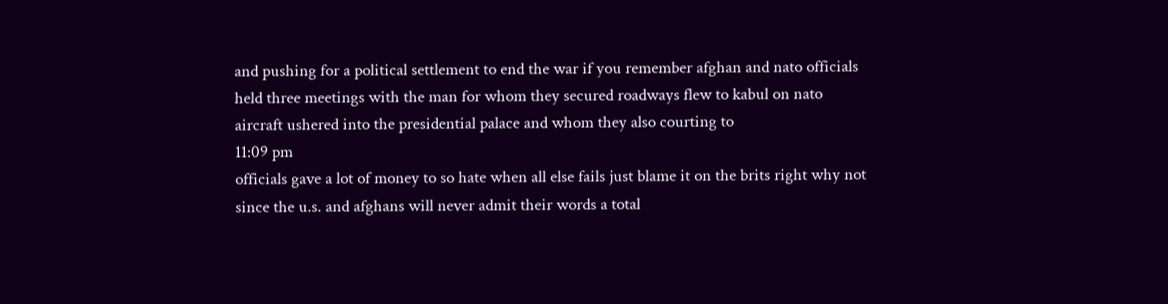and pushing for a political settlement to end the war if you remember afghan and nato officials held three meetings with the man for whom they secured roadways flew to kabul on nato aircraft ushered into the presidential palace and whom they also courting to
11:09 pm
officials gave a lot of money to so hate when all else fails just blame it on the brits right why not since the u.s. and afghans will never admit their words a total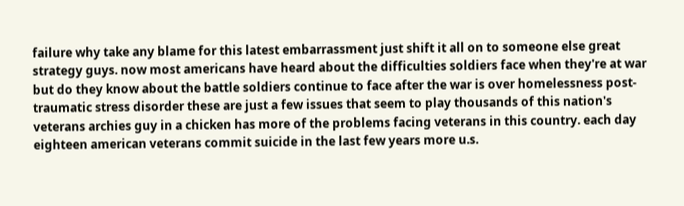failure why take any blame for this latest embarrassment just shift it all on to someone else great strategy guys. now most americans have heard about the difficulties soldiers face when they're at war but do they know about the battle soldiers continue to face after the war is over homelessness post-traumatic stress disorder these are just a few issues that seem to play thousands of this nation's veterans archies guy in a chicken has more of the problems facing veterans in this country. each day eighteen american veterans commit suicide in the last few years more u.s.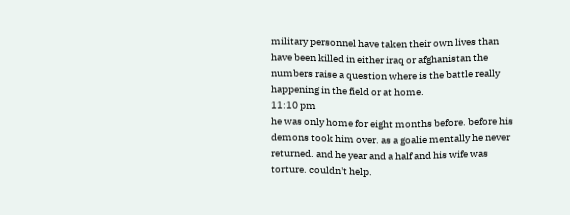military personnel have taken their own lives than have been killed in either iraq or afghanistan the numbers raise a question where is the battle really happening in the field or at home.
11:10 pm
he was only home for eight months before. before his demons took him over. as a goalie mentally he never returned. and he year and a half and his wife was torture. couldn't help.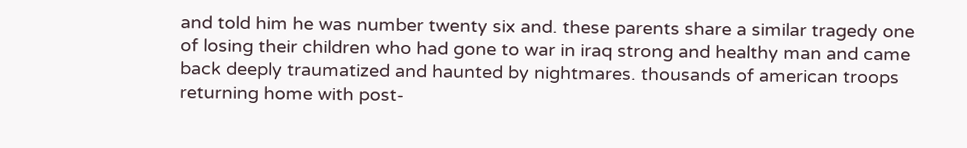and told him he was number twenty six and. these parents share a similar tragedy one of losing their children who had gone to war in iraq strong and healthy man and came back deeply traumatized and haunted by nightmares. thousands of american troops returning home with post-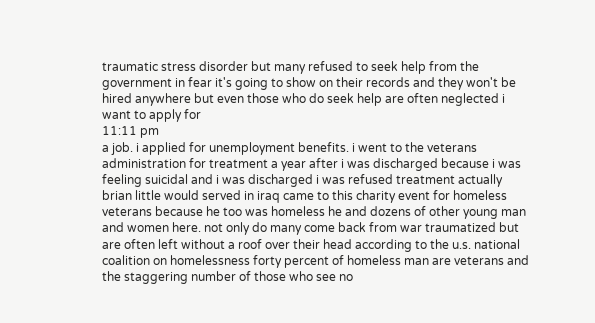traumatic stress disorder but many refused to seek help from the government in fear it's going to show on their records and they won't be hired anywhere but even those who do seek help are often neglected i want to apply for
11:11 pm
a job. i applied for unemployment benefits. i went to the veterans administration for treatment a year after i was discharged because i was feeling suicidal and i was discharged i was refused treatment actually brian little would served in iraq came to this charity event for homeless veterans because he too was homeless he and dozens of other young man and women here. not only do many come back from war traumatized but are often left without a roof over their head according to the u.s. national coalition on homelessness forty percent of homeless man are veterans and the staggering number of those who see no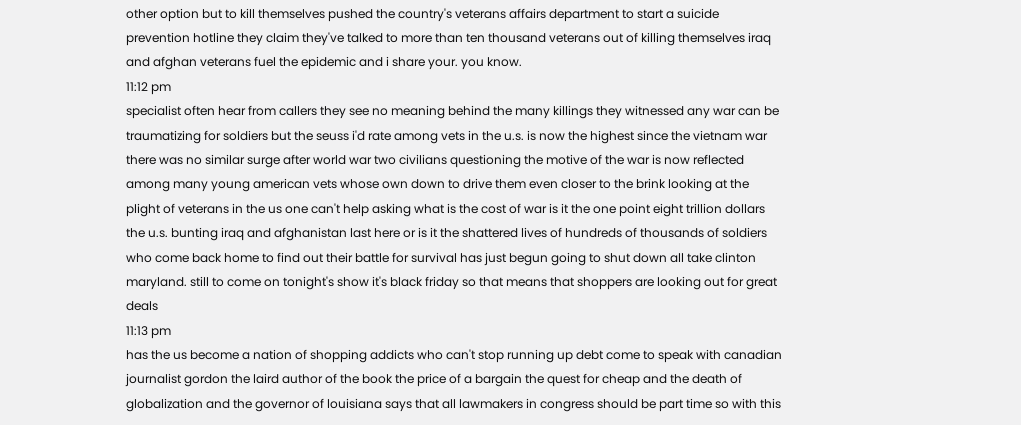other option but to kill themselves pushed the country's veterans affairs department to start a suicide prevention hotline they claim they've talked to more than ten thousand veterans out of killing themselves iraq and afghan veterans fuel the epidemic and i share your. you know.
11:12 pm
specialist often hear from callers they see no meaning behind the many killings they witnessed any war can be traumatizing for soldiers but the seuss i'd rate among vets in the u.s. is now the highest since the vietnam war there was no similar surge after world war two civilians questioning the motive of the war is now reflected among many young american vets whose own down to drive them even closer to the brink looking at the plight of veterans in the us one can't help asking what is the cost of war is it the one point eight trillion dollars the u.s. bunting iraq and afghanistan last here or is it the shattered lives of hundreds of thousands of soldiers who come back home to find out their battle for survival has just begun going to shut down all take clinton maryland. still to come on tonight's show it's black friday so that means that shoppers are looking out for great deals
11:13 pm
has the us become a nation of shopping addicts who can't stop running up debt come to speak with canadian journalist gordon the laird author of the book the price of a bargain the quest for cheap and the death of globalization and the governor of louisiana says that all lawmakers in congress should be part time so with this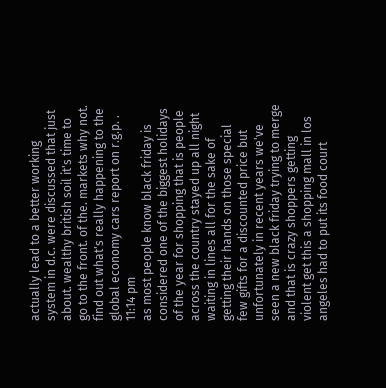actually lead to a better working system in d.c. were discussed that just about. wealthy british soil it's time to go to the front. of the. markets why not. find out what's really happening to the global economy cars report on r.g.p. .
11:14 pm
as most people know black friday is considered one of the biggest holidays of the year for shopping that is people across the country stayed up all night waiting in lines all for the sake of getting their hands on those special few gifts for a discounted price but unfortunately in recent years we've seen a new black friday trying to merge and that is crazy shoppers getting violent get this a shopping mall in los angeles had to put its food court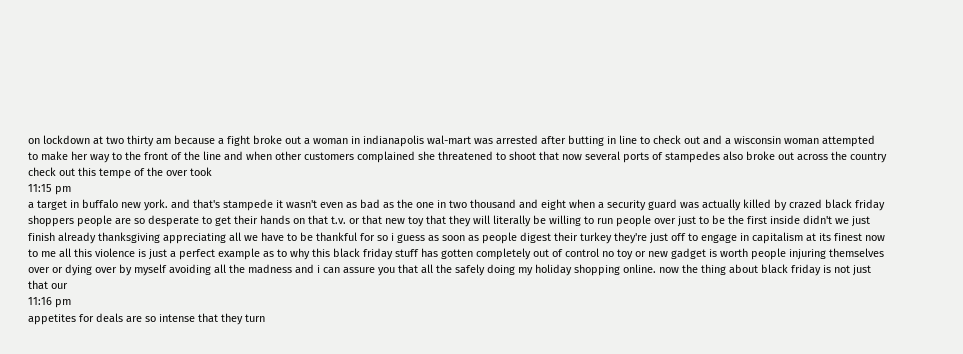on lockdown at two thirty am because a fight broke out a woman in indianapolis wal-mart was arrested after butting in line to check out and a wisconsin woman attempted to make her way to the front of the line and when other customers complained she threatened to shoot that now several ports of stampedes also broke out across the country check out this tempe of the over took
11:15 pm
a target in buffalo new york. and that's stampede it wasn't even as bad as the one in two thousand and eight when a security guard was actually killed by crazed black friday shoppers people are so desperate to get their hands on that t.v. or that new toy that they will literally be willing to run people over just to be the first inside didn't we just finish already thanksgiving appreciating all we have to be thankful for so i guess as soon as people digest their turkey they're just off to engage in capitalism at its finest now to me all this violence is just a perfect example as to why this black friday stuff has gotten completely out of control no toy or new gadget is worth people injuring themselves over or dying over by myself avoiding all the madness and i can assure you that all the safely doing my holiday shopping online. now the thing about black friday is not just that our
11:16 pm
appetites for deals are so intense that they turn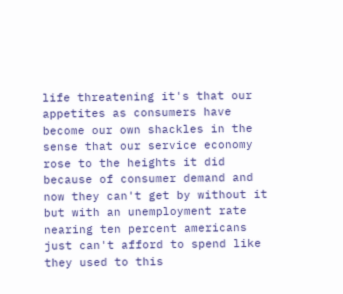life threatening it's that our appetites as consumers have become our own shackles in the sense that our service economy rose to the heights it did because of consumer demand and now they can't get by without it but with an unemployment rate nearing ten percent americans just can't afford to spend like they used to this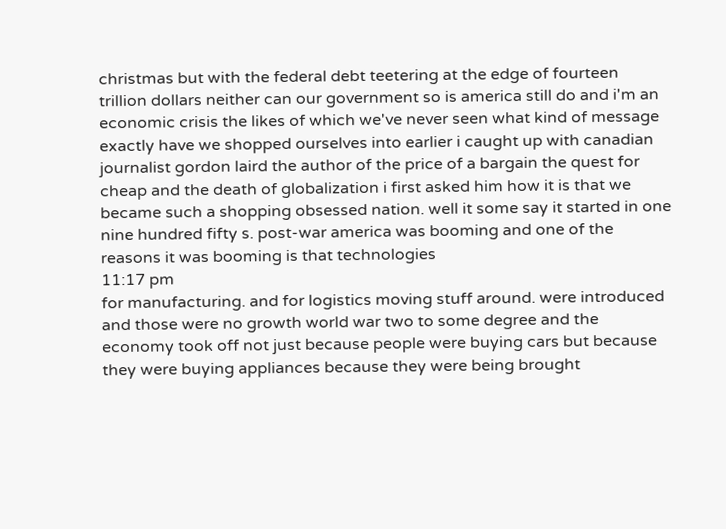christmas but with the federal debt teetering at the edge of fourteen trillion dollars neither can our government so is america still do and i'm an economic crisis the likes of which we've never seen what kind of message exactly have we shopped ourselves into earlier i caught up with canadian journalist gordon laird the author of the price of a bargain the quest for cheap and the death of globalization i first asked him how it is that we became such a shopping obsessed nation. well it some say it started in one nine hundred fifty s. post-war america was booming and one of the reasons it was booming is that technologies
11:17 pm
for manufacturing. and for logistics moving stuff around. were introduced and those were no growth world war two to some degree and the economy took off not just because people were buying cars but because they were buying appliances because they were being brought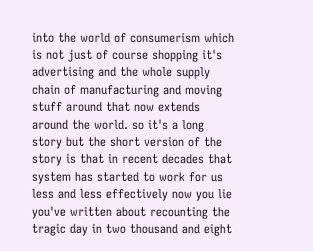into the world of consumerism which is not just of course shopping it's advertising and the whole supply chain of manufacturing and moving stuff around that now extends around the world. so it's a long story but the short version of the story is that in recent decades that system has started to work for us less and less effectively now you lie you've written about recounting the tragic day in two thousand and eight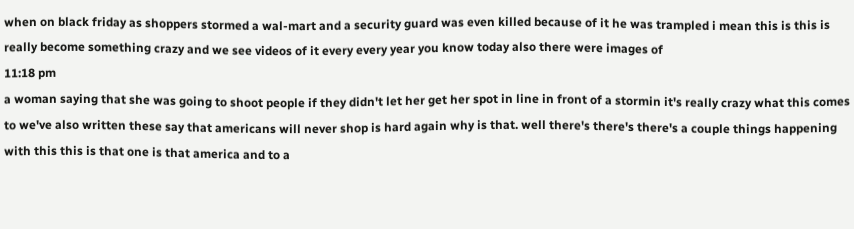when on black friday as shoppers stormed a wal-mart and a security guard was even killed because of it he was trampled i mean this is this is really become something crazy and we see videos of it every every year you know today also there were images of
11:18 pm
a woman saying that she was going to shoot people if they didn't let her get her spot in line in front of a stormin it's really crazy what this comes to we've also written these say that americans will never shop is hard again why is that. well there's there's there's a couple things happening with this this is that one is that america and to a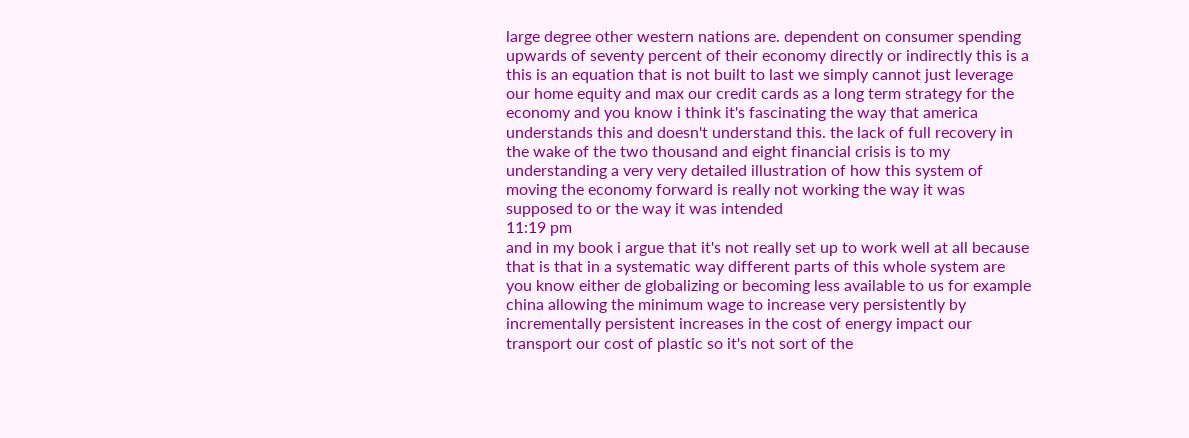large degree other western nations are. dependent on consumer spending upwards of seventy percent of their economy directly or indirectly this is a this is an equation that is not built to last we simply cannot just leverage our home equity and max our credit cards as a long term strategy for the economy and you know i think it's fascinating the way that america understands this and doesn't understand this. the lack of full recovery in the wake of the two thousand and eight financial crisis is to my understanding a very very detailed illustration of how this system of moving the economy forward is really not working the way it was supposed to or the way it was intended
11:19 pm
and in my book i argue that it's not really set up to work well at all because that is that in a systematic way different parts of this whole system are you know either de globalizing or becoming less available to us for example china allowing the minimum wage to increase very persistently by incrementally persistent increases in the cost of energy impact our transport our cost of plastic so it's not sort of the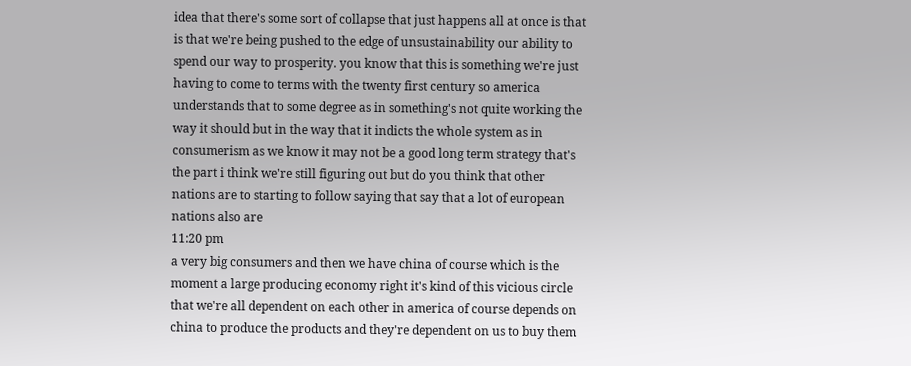idea that there's some sort of collapse that just happens all at once is that is that we're being pushed to the edge of unsustainability our ability to spend our way to prosperity. you know that this is something we're just having to come to terms with the twenty first century so america understands that to some degree as in something's not quite working the way it should but in the way that it indicts the whole system as in consumerism as we know it may not be a good long term strategy that's the part i think we're still figuring out but do you think that other nations are to starting to follow saying that say that a lot of european nations also are
11:20 pm
a very big consumers and then we have china of course which is the moment a large producing economy right it's kind of this vicious circle that we're all dependent on each other in america of course depends on china to produce the products and they're dependent on us to buy them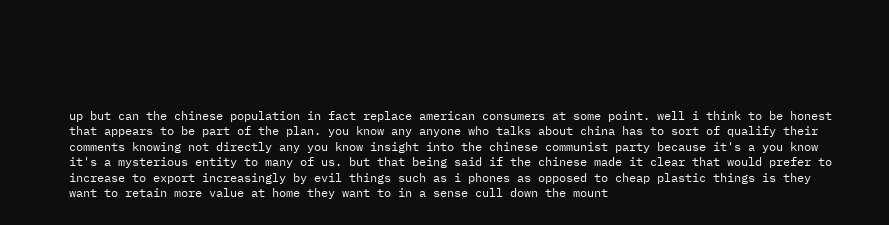up but can the chinese population in fact replace american consumers at some point. well i think to be honest that appears to be part of the plan. you know any anyone who talks about china has to sort of qualify their comments knowing not directly any you know insight into the chinese communist party because it's a you know it's a mysterious entity to many of us. but that being said if the chinese made it clear that would prefer to increase to export increasingly by evil things such as i phones as opposed to cheap plastic things is they want to retain more value at home they want to in a sense cull down the mount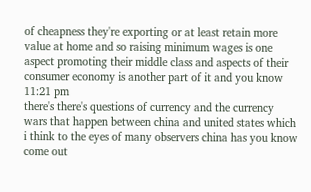of cheapness they're exporting or at least retain more value at home and so raising minimum wages is one aspect promoting their middle class and aspects of their consumer economy is another part of it and you know
11:21 pm
there's there's questions of currency and the currency wars that happen between china and united states which i think to the eyes of many observers china has you know come out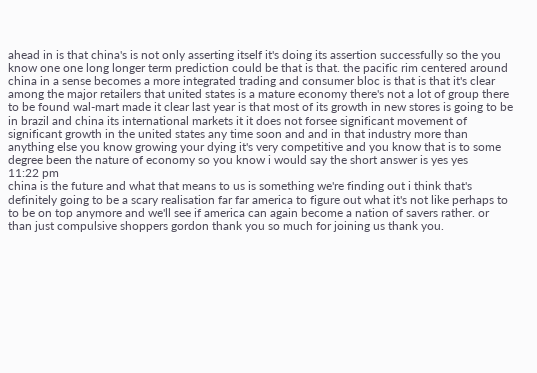ahead in is that china's is not only asserting itself it's doing its assertion successfully so the you know one one long longer term prediction could be that is that. the pacific rim centered around china in a sense becomes a more integrated trading and consumer bloc is that is that it's clear among the major retailers that united states is a mature economy there's not a lot of group there to be found wal-mart made it clear last year is that most of its growth in new stores is going to be in brazil and china its international markets it it does not forsee significant movement of significant growth in the united states any time soon and and in that industry more than anything else you know growing your dying it's very competitive and you know that is to some degree been the nature of economy so you know i would say the short answer is yes yes
11:22 pm
china is the future and what that means to us is something we're finding out i think that's definitely going to be a scary realisation far far america to figure out what it's not like perhaps to to be on top anymore and we'll see if america can again become a nation of savers rather. or than just compulsive shoppers gordon thank you so much for joining us thank you.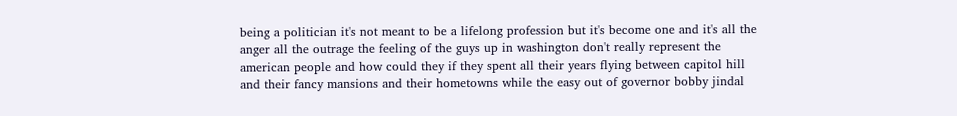being a politician it's not meant to be a lifelong profession but it's become one and it's all the anger all the outrage the feeling of the guys up in washington don't really represent the american people and how could they if they spent all their years flying between capitol hill and their fancy mansions and their hometowns while the easy out of governor bobby jindal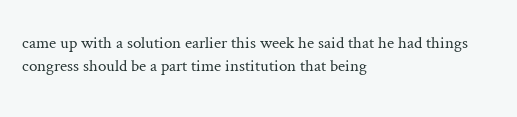came up with a solution earlier this week he said that he had things congress should be a part time institution that being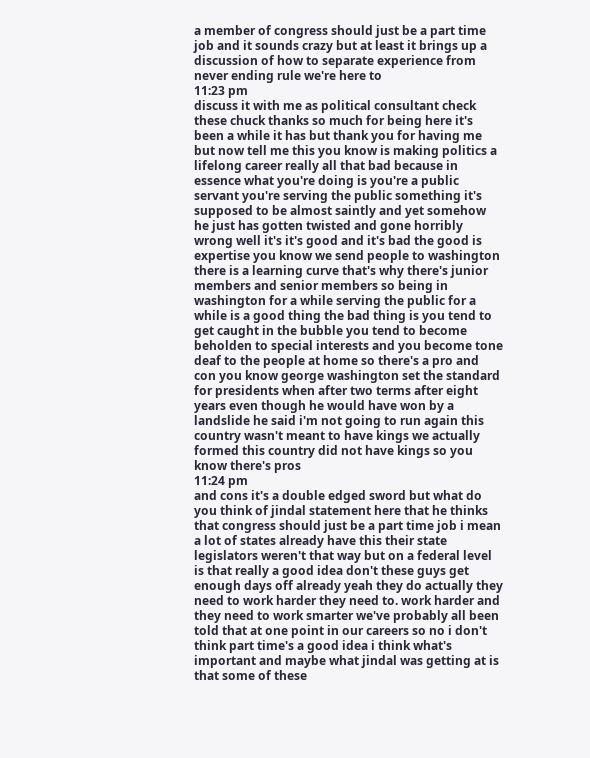a member of congress should just be a part time job and it sounds crazy but at least it brings up a discussion of how to separate experience from never ending rule we're here to
11:23 pm
discuss it with me as political consultant check these chuck thanks so much for being here it's been a while it has but thank you for having me but now tell me this you know is making politics a lifelong career really all that bad because in essence what you're doing is you're a public servant you're serving the public something it's supposed to be almost saintly and yet somehow he just has gotten twisted and gone horribly wrong well it's it's good and it's bad the good is expertise you know we send people to washington there is a learning curve that's why there's junior members and senior members so being in washington for a while serving the public for a while is a good thing the bad thing is you tend to get caught in the bubble you tend to become beholden to special interests and you become tone deaf to the people at home so there's a pro and con you know george washington set the standard for presidents when after two terms after eight years even though he would have won by a landslide he said i'm not going to run again this country wasn't meant to have kings we actually formed this country did not have kings so you know there's pros
11:24 pm
and cons it's a double edged sword but what do you think of jindal statement here that he thinks that congress should just be a part time job i mean a lot of states already have this their state legislators weren't that way but on a federal level is that really a good idea don't these guys get enough days off already yeah they do actually they need to work harder they need to. work harder and they need to work smarter we've probably all been told that at one point in our careers so no i don't think part time's a good idea i think what's important and maybe what jindal was getting at is that some of these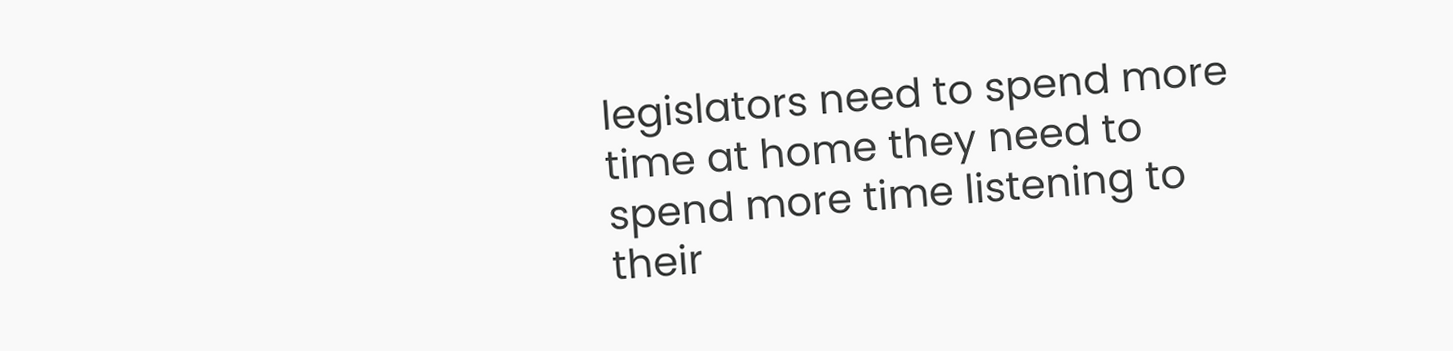legislators need to spend more time at home they need to spend more time listening to their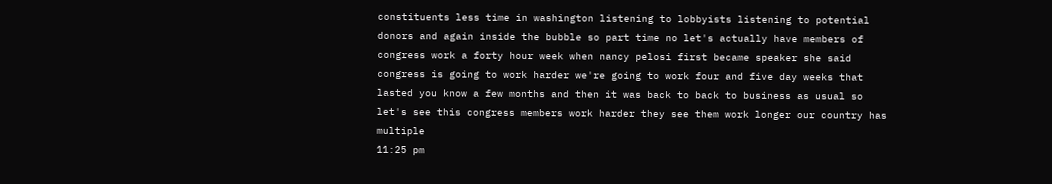constituents less time in washington listening to lobbyists listening to potential donors and again inside the bubble so part time no let's actually have members of congress work a forty hour week when nancy pelosi first became speaker she said congress is going to work harder we're going to work four and five day weeks that lasted you know a few months and then it was back to back to business as usual so let's see this congress members work harder they see them work longer our country has multiple
11:25 pm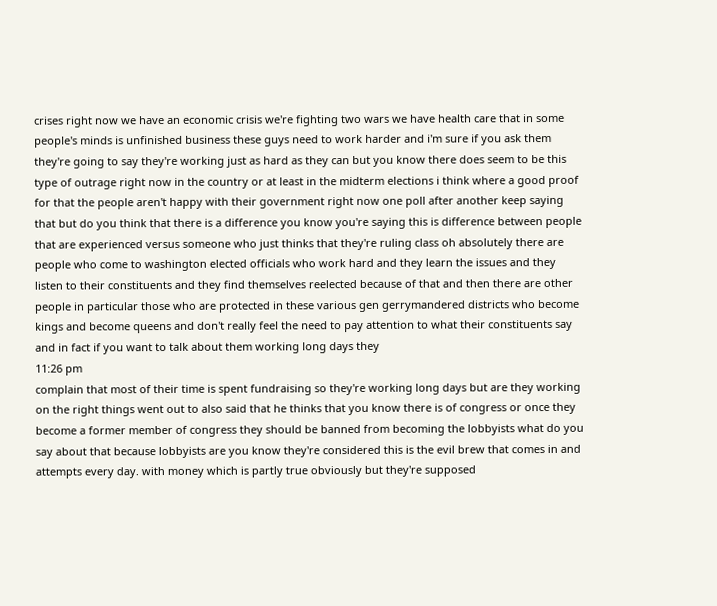crises right now we have an economic crisis we're fighting two wars we have health care that in some people's minds is unfinished business these guys need to work harder and i'm sure if you ask them they're going to say they're working just as hard as they can but you know there does seem to be this type of outrage right now in the country or at least in the midterm elections i think where a good proof for that the people aren't happy with their government right now one poll after another keep saying that but do you think that there is a difference you know you're saying this is difference between people that are experienced versus someone who just thinks that they're ruling class oh absolutely there are people who come to washington elected officials who work hard and they learn the issues and they listen to their constituents and they find themselves reelected because of that and then there are other people in particular those who are protected in these various gen gerrymandered districts who become kings and become queens and don't really feel the need to pay attention to what their constituents say and in fact if you want to talk about them working long days they
11:26 pm
complain that most of their time is spent fundraising so they're working long days but are they working on the right things went out to also said that he thinks that you know there is of congress or once they become a former member of congress they should be banned from becoming the lobbyists what do you say about that because lobbyists are you know they're considered this is the evil brew that comes in and attempts every day. with money which is partly true obviously but they're supposed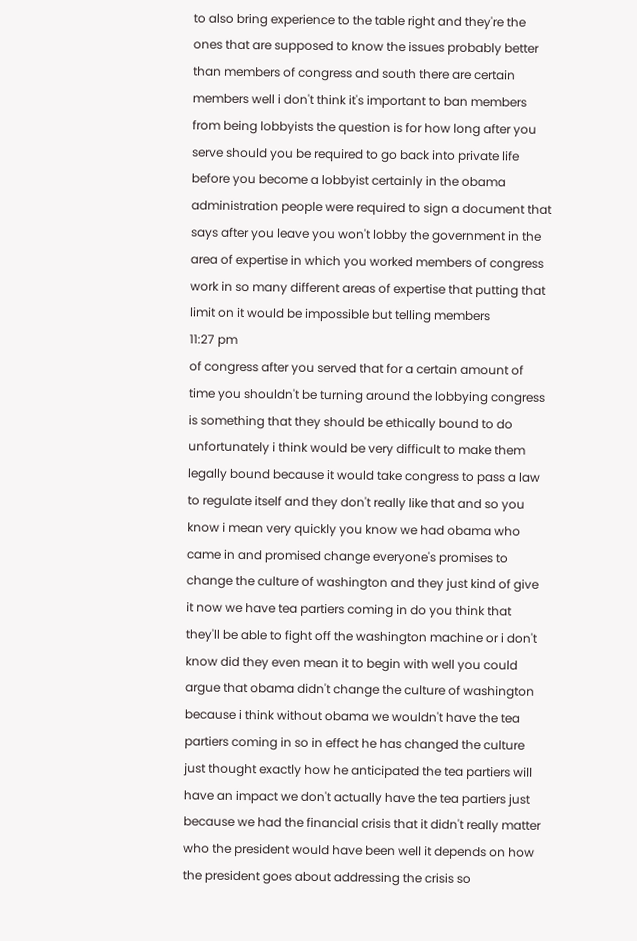to also bring experience to the table right and they're the ones that are supposed to know the issues probably better than members of congress and south there are certain members well i don't think it's important to ban members from being lobbyists the question is for how long after you serve should you be required to go back into private life before you become a lobbyist certainly in the obama administration people were required to sign a document that says after you leave you won't lobby the government in the area of expertise in which you worked members of congress work in so many different areas of expertise that putting that limit on it would be impossible but telling members
11:27 pm
of congress after you served that for a certain amount of time you shouldn't be turning around the lobbying congress is something that they should be ethically bound to do unfortunately i think would be very difficult to make them legally bound because it would take congress to pass a law to regulate itself and they don't really like that and so you know i mean very quickly you know we had obama who came in and promised change everyone's promises to change the culture of washington and they just kind of give it now we have tea partiers coming in do you think that they'll be able to fight off the washington machine or i don't know did they even mean it to begin with well you could argue that obama didn't change the culture of washington because i think without obama we wouldn't have the tea partiers coming in so in effect he has changed the culture just thought exactly how he anticipated the tea partiers will have an impact we don't actually have the tea partiers just because we had the financial crisis that it didn't really matter who the president would have been well it depends on how the president goes about addressing the crisis so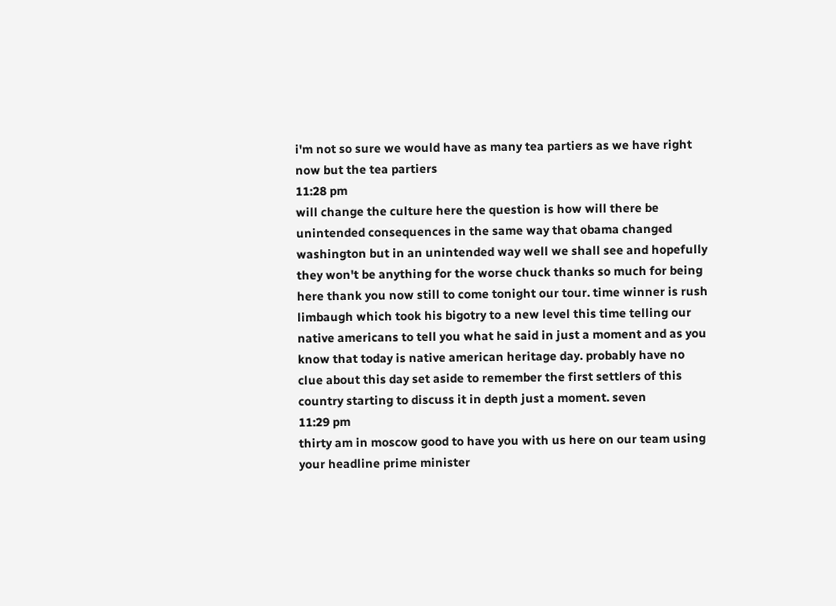i'm not so sure we would have as many tea partiers as we have right now but the tea partiers
11:28 pm
will change the culture here the question is how will there be unintended consequences in the same way that obama changed washington but in an unintended way well we shall see and hopefully they won't be anything for the worse chuck thanks so much for being here thank you now still to come tonight our tour. time winner is rush limbaugh which took his bigotry to a new level this time telling our native americans to tell you what he said in just a moment and as you know that today is native american heritage day. probably have no clue about this day set aside to remember the first settlers of this country starting to discuss it in depth just a moment. seven
11:29 pm
thirty am in moscow good to have you with us here on our team using your headline prime minister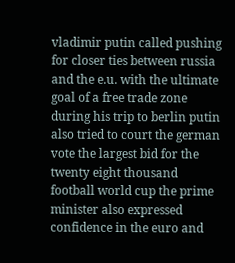vladimir putin called pushing for closer ties between russia and the e.u. with the ultimate goal of a free trade zone during his trip to berlin putin also tried to court the german vote the largest bid for the twenty eight thousand football world cup the prime minister also expressed confidence in the euro and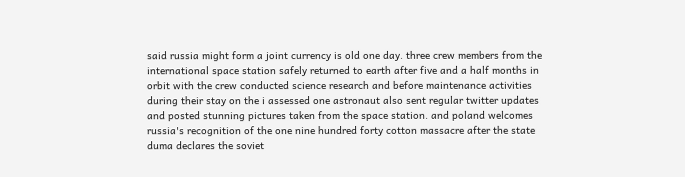said russia might form a joint currency is old one day. three crew members from the international space station safely returned to earth after five and a half months in orbit with the crew conducted science research and before maintenance activities during their stay on the i assessed one astronaut also sent regular twitter updates and posted stunning pictures taken from the space station. and poland welcomes russia's recognition of the one nine hundred forty cotton massacre after the state duma declares the soviet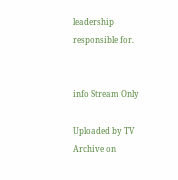leadership responsible for.


info Stream Only

Uploaded by TV Archive on